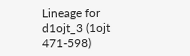Lineage for d1ojt_3 (1ojt 471-598)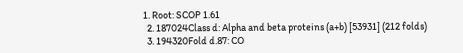1. Root: SCOP 1.61
  2. 187024Class d: Alpha and beta proteins (a+b) [53931] (212 folds)
  3. 194320Fold d.87: CO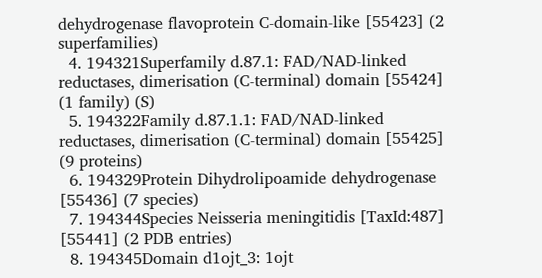dehydrogenase flavoprotein C-domain-like [55423] (2 superfamilies)
  4. 194321Superfamily d.87.1: FAD/NAD-linked reductases, dimerisation (C-terminal) domain [55424] (1 family) (S)
  5. 194322Family d.87.1.1: FAD/NAD-linked reductases, dimerisation (C-terminal) domain [55425] (9 proteins)
  6. 194329Protein Dihydrolipoamide dehydrogenase [55436] (7 species)
  7. 194344Species Neisseria meningitidis [TaxId:487] [55441] (2 PDB entries)
  8. 194345Domain d1ojt_3: 1ojt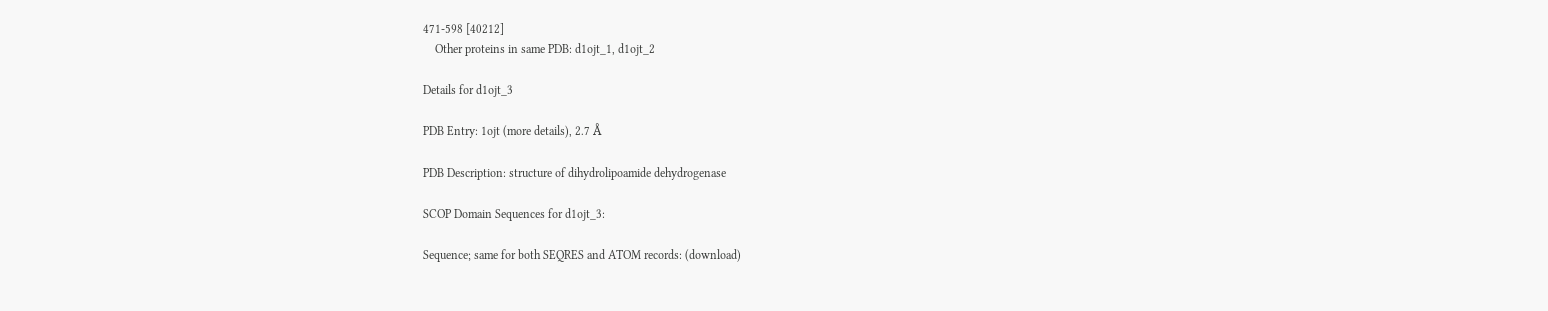471-598 [40212]
    Other proteins in same PDB: d1ojt_1, d1ojt_2

Details for d1ojt_3

PDB Entry: 1ojt (more details), 2.7 Å

PDB Description: structure of dihydrolipoamide dehydrogenase

SCOP Domain Sequences for d1ojt_3:

Sequence; same for both SEQRES and ATOM records: (download)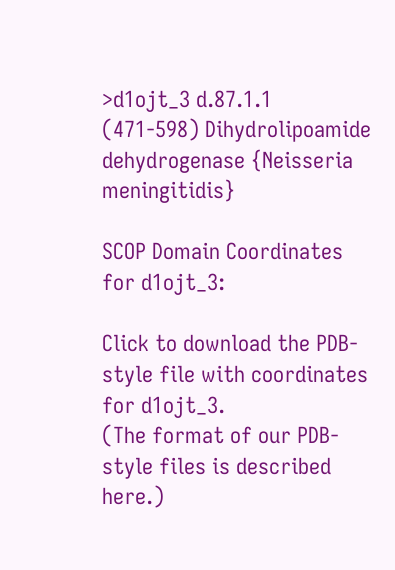>d1ojt_3 d.87.1.1 (471-598) Dihydrolipoamide dehydrogenase {Neisseria meningitidis}

SCOP Domain Coordinates for d1ojt_3:

Click to download the PDB-style file with coordinates for d1ojt_3.
(The format of our PDB-style files is described here.)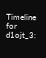Timeline for d1ojt_3: